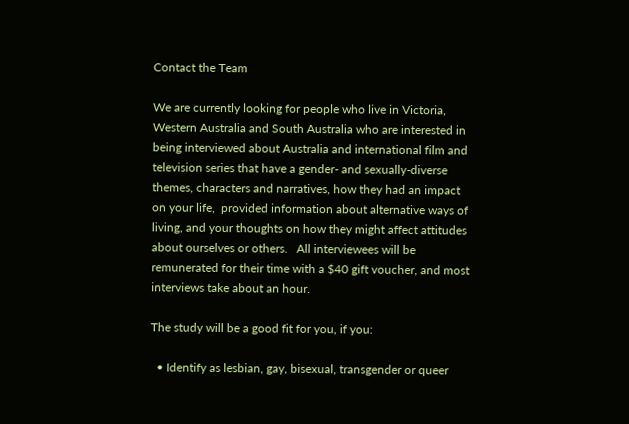Contact the Team

We are currently looking for people who live in Victoria, Western Australia and South Australia who are interested in being interviewed about Australia and international film and television series that have a gender- and sexually-diverse themes, characters and narratives, how they had an impact on your life,  provided information about alternative ways of living, and your thoughts on how they might affect attitudes about ourselves or others.   All interviewees will be remunerated for their time with a $40 gift voucher, and most interviews take about an hour.

The study will be a good fit for you, if you:

  • Identify as lesbian, gay, bisexual, transgender or queer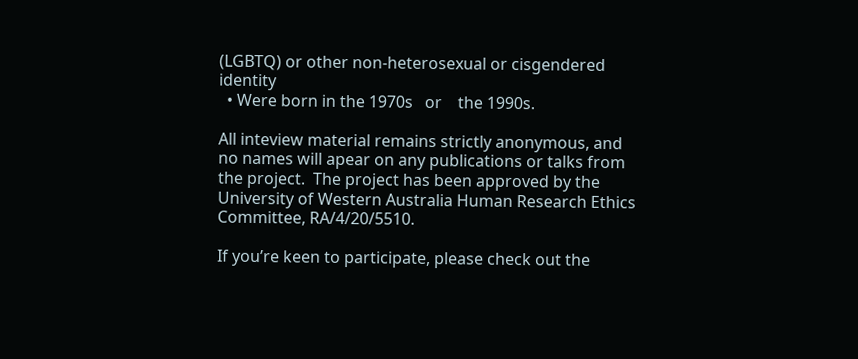(LGBTQ) or other non-heterosexual or cisgendered identity
  • Were born in the 1970s   or    the 1990s.

All inteview material remains strictly anonymous, and no names will apear on any publications or talks from the project.  The project has been approved by the University of Western Australia Human Research Ethics Committee, RA/4/20/5510.

If you’re keen to participate, please check out the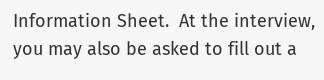Information Sheet.  At the interview, you may also be asked to fill out a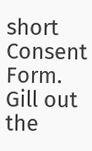short Consent Form. Gill out the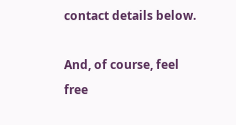contact details below.

And, of course, feel free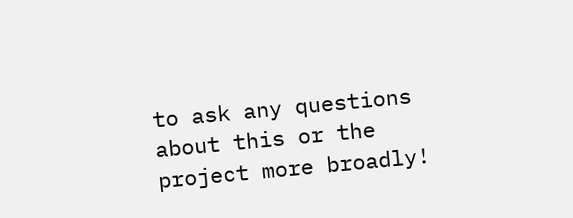to ask any questions about this or the project more broadly!